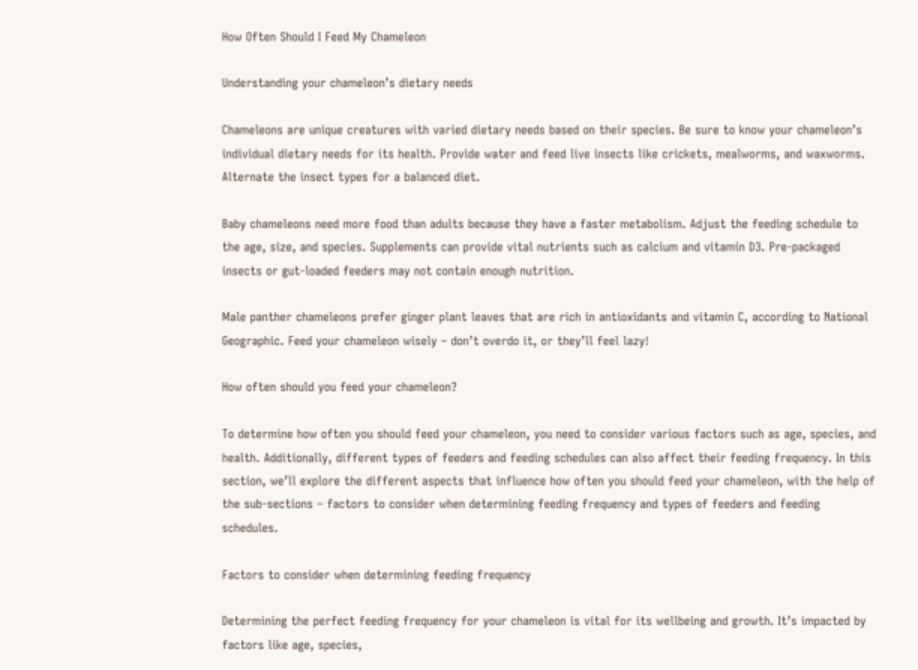How Often Should I Feed My Chameleon

Understanding your chameleon’s dietary needs

Chameleons are unique creatures with varied dietary needs based on their species. Be sure to know your chameleon’s individual dietary needs for its health. Provide water and feed live insects like crickets, mealworms, and waxworms. Alternate the insect types for a balanced diet.

Baby chameleons need more food than adults because they have a faster metabolism. Adjust the feeding schedule to the age, size, and species. Supplements can provide vital nutrients such as calcium and vitamin D3. Pre-packaged insects or gut-loaded feeders may not contain enough nutrition.

Male panther chameleons prefer ginger plant leaves that are rich in antioxidants and vitamin C, according to National Geographic. Feed your chameleon wisely – don’t overdo it, or they’ll feel lazy!

How often should you feed your chameleon?

To determine how often you should feed your chameleon, you need to consider various factors such as age, species, and health. Additionally, different types of feeders and feeding schedules can also affect their feeding frequency. In this section, we’ll explore the different aspects that influence how often you should feed your chameleon, with the help of the sub-sections – factors to consider when determining feeding frequency and types of feeders and feeding schedules.

Factors to consider when determining feeding frequency

Determining the perfect feeding frequency for your chameleon is vital for its wellbeing and growth. It’s impacted by factors like age, species,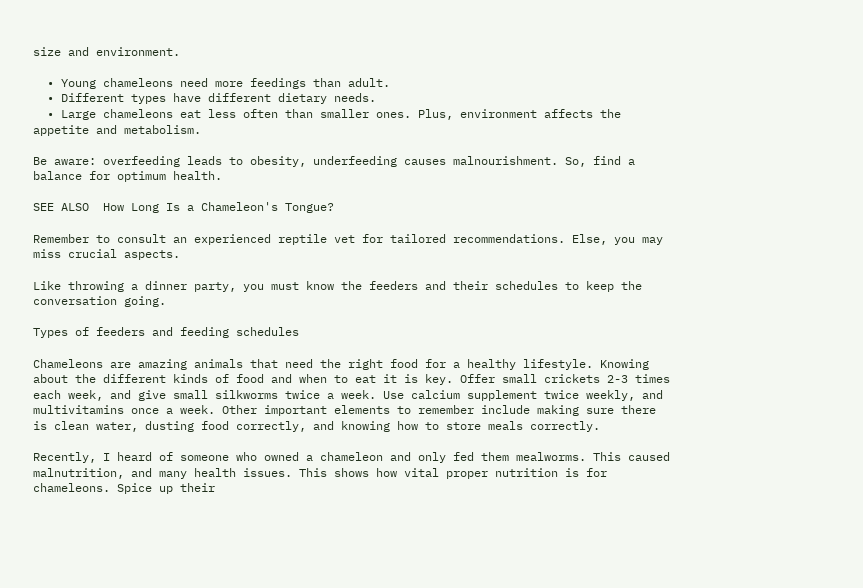size and environment.

  • Young chameleons need more feedings than adult.
  • Different types have different dietary needs.
  • Large chameleons eat less often than smaller ones. Plus, environment affects the appetite and metabolism.

Be aware: overfeeding leads to obesity, underfeeding causes malnourishment. So, find a balance for optimum health.

SEE ALSO  How Long Is a Chameleon's Tongue?

Remember to consult an experienced reptile vet for tailored recommendations. Else, you may miss crucial aspects.

Like throwing a dinner party, you must know the feeders and their schedules to keep the conversation going.

Types of feeders and feeding schedules

Chameleons are amazing animals that need the right food for a healthy lifestyle. Knowing about the different kinds of food and when to eat it is key. Offer small crickets 2-3 times each week, and give small silkworms twice a week. Use calcium supplement twice weekly, and multivitamins once a week. Other important elements to remember include making sure there is clean water, dusting food correctly, and knowing how to store meals correctly.

Recently, I heard of someone who owned a chameleon and only fed them mealworms. This caused malnutrition, and many health issues. This shows how vital proper nutrition is for chameleons. Spice up their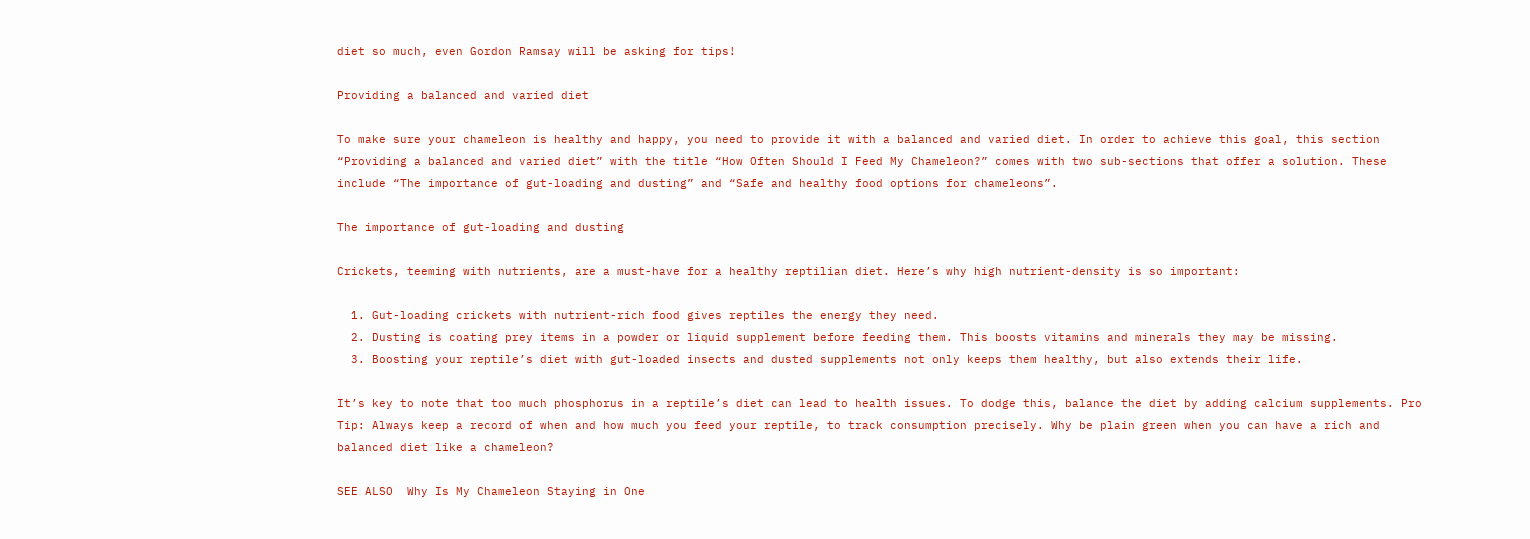diet so much, even Gordon Ramsay will be asking for tips!

Providing a balanced and varied diet

To make sure your chameleon is healthy and happy, you need to provide it with a balanced and varied diet. In order to achieve this goal, this section “Providing a balanced and varied diet” with the title “How Often Should I Feed My Chameleon?” comes with two sub-sections that offer a solution. These include “The importance of gut-loading and dusting” and “Safe and healthy food options for chameleons”.

The importance of gut-loading and dusting

Crickets, teeming with nutrients, are a must-have for a healthy reptilian diet. Here’s why high nutrient-density is so important:

  1. Gut-loading crickets with nutrient-rich food gives reptiles the energy they need.
  2. Dusting is coating prey items in a powder or liquid supplement before feeding them. This boosts vitamins and minerals they may be missing.
  3. Boosting your reptile’s diet with gut-loaded insects and dusted supplements not only keeps them healthy, but also extends their life.

It’s key to note that too much phosphorus in a reptile’s diet can lead to health issues. To dodge this, balance the diet by adding calcium supplements. Pro Tip: Always keep a record of when and how much you feed your reptile, to track consumption precisely. Why be plain green when you can have a rich and balanced diet like a chameleon?

SEE ALSO  Why Is My Chameleon Staying in One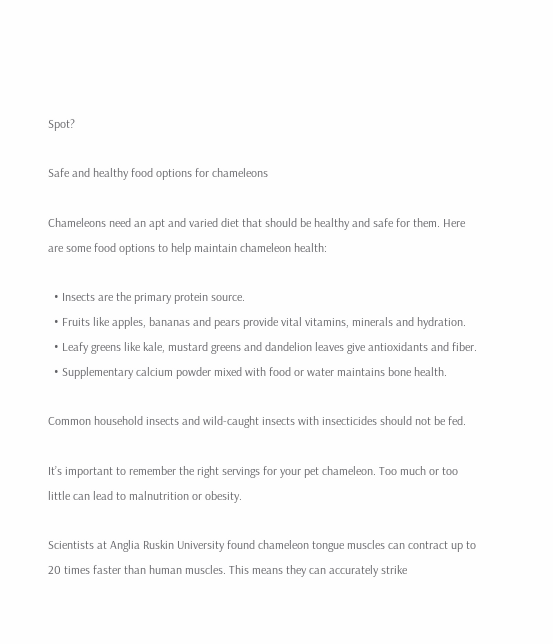Spot?

Safe and healthy food options for chameleons

Chameleons need an apt and varied diet that should be healthy and safe for them. Here are some food options to help maintain chameleon health:

  • Insects are the primary protein source.
  • Fruits like apples, bananas and pears provide vital vitamins, minerals and hydration.
  • Leafy greens like kale, mustard greens and dandelion leaves give antioxidants and fiber.
  • Supplementary calcium powder mixed with food or water maintains bone health.

Common household insects and wild-caught insects with insecticides should not be fed.

It’s important to remember the right servings for your pet chameleon. Too much or too little can lead to malnutrition or obesity.

Scientists at Anglia Ruskin University found chameleon tongue muscles can contract up to 20 times faster than human muscles. This means they can accurately strike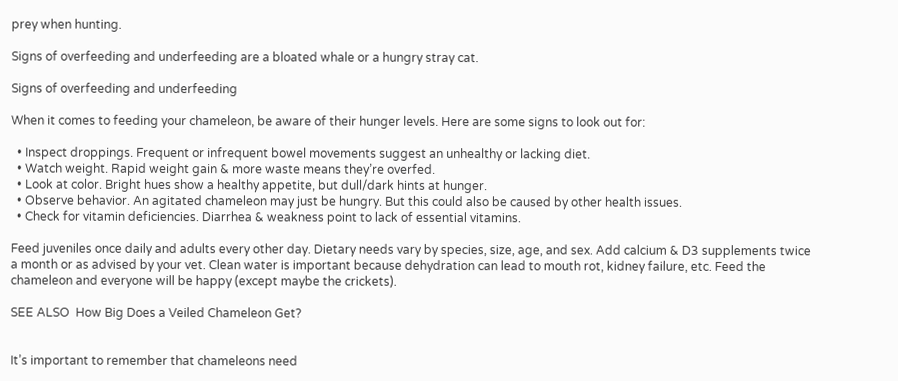prey when hunting.

Signs of overfeeding and underfeeding are a bloated whale or a hungry stray cat.

Signs of overfeeding and underfeeding

When it comes to feeding your chameleon, be aware of their hunger levels. Here are some signs to look out for:

  • Inspect droppings. Frequent or infrequent bowel movements suggest an unhealthy or lacking diet.
  • Watch weight. Rapid weight gain & more waste means they’re overfed.
  • Look at color. Bright hues show a healthy appetite, but dull/dark hints at hunger.
  • Observe behavior. An agitated chameleon may just be hungry. But this could also be caused by other health issues.
  • Check for vitamin deficiencies. Diarrhea & weakness point to lack of essential vitamins.

Feed juveniles once daily and adults every other day. Dietary needs vary by species, size, age, and sex. Add calcium & D3 supplements twice a month or as advised by your vet. Clean water is important because dehydration can lead to mouth rot, kidney failure, etc. Feed the chameleon and everyone will be happy (except maybe the crickets).

SEE ALSO  How Big Does a Veiled Chameleon Get?


It’s important to remember that chameleons need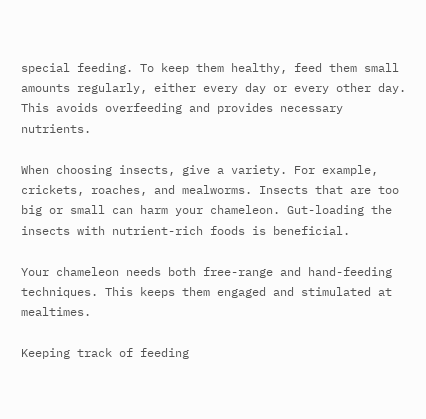special feeding. To keep them healthy, feed them small amounts regularly, either every day or every other day. This avoids overfeeding and provides necessary nutrients.

When choosing insects, give a variety. For example, crickets, roaches, and mealworms. Insects that are too big or small can harm your chameleon. Gut-loading the insects with nutrient-rich foods is beneficial.

Your chameleon needs both free-range and hand-feeding techniques. This keeps them engaged and stimulated at mealtimes.

Keeping track of feeding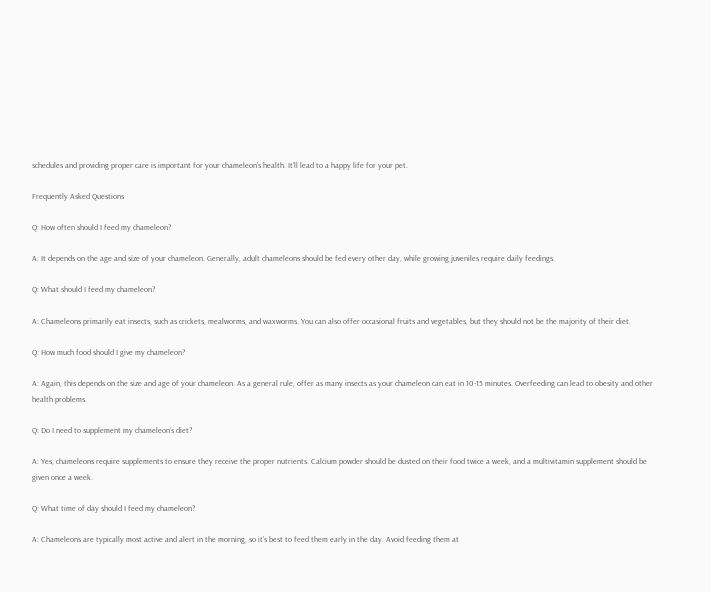schedules and providing proper care is important for your chameleon’s health. It’ll lead to a happy life for your pet.

Frequently Asked Questions

Q: How often should I feed my chameleon?

A: It depends on the age and size of your chameleon. Generally, adult chameleons should be fed every other day, while growing juveniles require daily feedings.

Q: What should I feed my chameleon?

A: Chameleons primarily eat insects, such as crickets, mealworms, and waxworms. You can also offer occasional fruits and vegetables, but they should not be the majority of their diet.

Q: How much food should I give my chameleon?

A: Again, this depends on the size and age of your chameleon. As a general rule, offer as many insects as your chameleon can eat in 10-15 minutes. Overfeeding can lead to obesity and other health problems.

Q: Do I need to supplement my chameleon’s diet?

A: Yes, chameleons require supplements to ensure they receive the proper nutrients. Calcium powder should be dusted on their food twice a week, and a multivitamin supplement should be given once a week.

Q: What time of day should I feed my chameleon?

A: Chameleons are typically most active and alert in the morning, so it’s best to feed them early in the day. Avoid feeding them at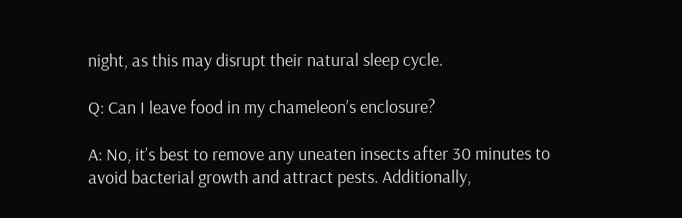night, as this may disrupt their natural sleep cycle.

Q: Can I leave food in my chameleon’s enclosure?

A: No, it’s best to remove any uneaten insects after 30 minutes to avoid bacterial growth and attract pests. Additionally,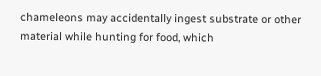chameleons may accidentally ingest substrate or other material while hunting for food, which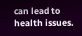can lead to health issues.